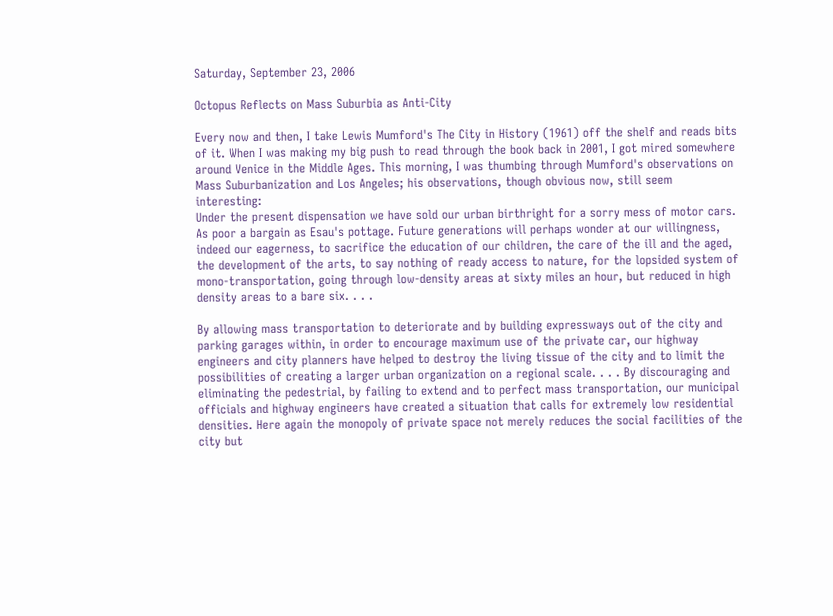Saturday, September 23, 2006

Octopus Reflects on Mass Suburbia as Anti-City

Every now and then, I take Lewis Mumford's The City in History (1961) off the shelf and reads bits of it. When I was making my big push to read through the book back in 2001, I got mired somewhere around Venice in the Middle Ages. This morning, I was thumbing through Mumford's observations on Mass Suburbanization and Los Angeles; his observations, though obvious now, still seem interesting:
Under the present dispensation we have sold our urban birthright for a sorry mess of motor cars. As poor a bargain as Esau's pottage. Future generations will perhaps wonder at our willingness, indeed our eagerness, to sacrifice the education of our children, the care of the ill and the aged, the development of the arts, to say nothing of ready access to nature, for the lopsided system of mono-transportation, going through low-density areas at sixty miles an hour, but reduced in high density areas to a bare six. . . .

By allowing mass transportation to deteriorate and by building expressways out of the city and parking garages within, in order to encourage maximum use of the private car, our highway engineers and city planners have helped to destroy the living tissue of the city and to limit the possibilities of creating a larger urban organization on a regional scale. . . . By discouraging and eliminating the pedestrial, by failing to extend and to perfect mass transportation, our municipal officials and highway engineers have created a situation that calls for extremely low residential densities. Here again the monopoly of private space not merely reduces the social facilities of the city but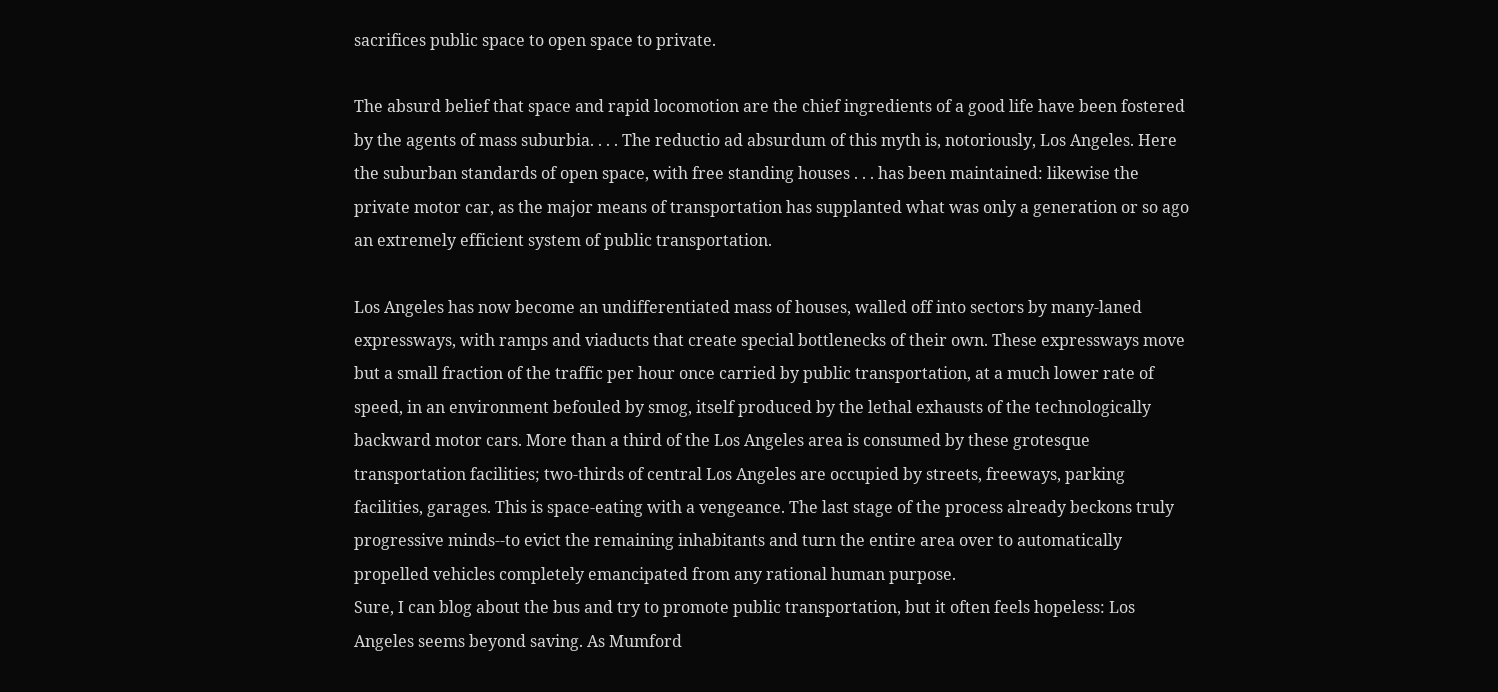sacrifices public space to open space to private.

The absurd belief that space and rapid locomotion are the chief ingredients of a good life have been fostered by the agents of mass suburbia. . . . The reductio ad absurdum of this myth is, notoriously, Los Angeles. Here the suburban standards of open space, with free standing houses . . . has been maintained: likewise the private motor car, as the major means of transportation has supplanted what was only a generation or so ago an extremely efficient system of public transportation.

Los Angeles has now become an undifferentiated mass of houses, walled off into sectors by many-laned expressways, with ramps and viaducts that create special bottlenecks of their own. These expressways move but a small fraction of the traffic per hour once carried by public transportation, at a much lower rate of speed, in an environment befouled by smog, itself produced by the lethal exhausts of the technologically backward motor cars. More than a third of the Los Angeles area is consumed by these grotesque transportation facilities; two-thirds of central Los Angeles are occupied by streets, freeways, parking facilities, garages. This is space-eating with a vengeance. The last stage of the process already beckons truly progressive minds--to evict the remaining inhabitants and turn the entire area over to automatically propelled vehicles completely emancipated from any rational human purpose.
Sure, I can blog about the bus and try to promote public transportation, but it often feels hopeless: Los Angeles seems beyond saving. As Mumford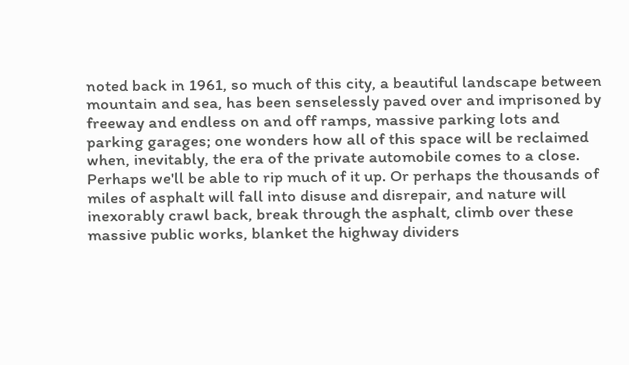noted back in 1961, so much of this city, a beautiful landscape between mountain and sea, has been senselessly paved over and imprisoned by freeway and endless on and off ramps, massive parking lots and parking garages; one wonders how all of this space will be reclaimed when, inevitably, the era of the private automobile comes to a close. Perhaps we'll be able to rip much of it up. Or perhaps the thousands of miles of asphalt will fall into disuse and disrepair, and nature will inexorably crawl back, break through the asphalt, climb over these massive public works, blanket the highway dividers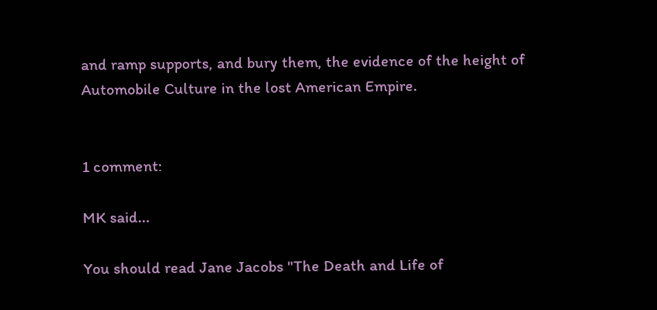and ramp supports, and bury them, the evidence of the height of Automobile Culture in the lost American Empire.


1 comment:

MK said...

You should read Jane Jacobs "The Death and Life of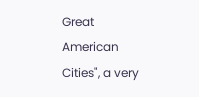Great American Cities", a very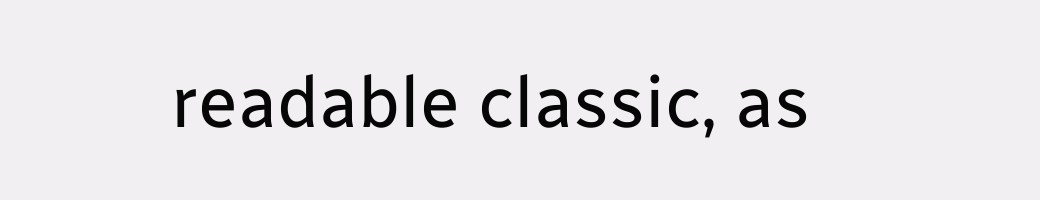readable classic, as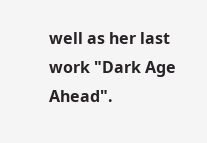well as her last work "Dark Age Ahead".